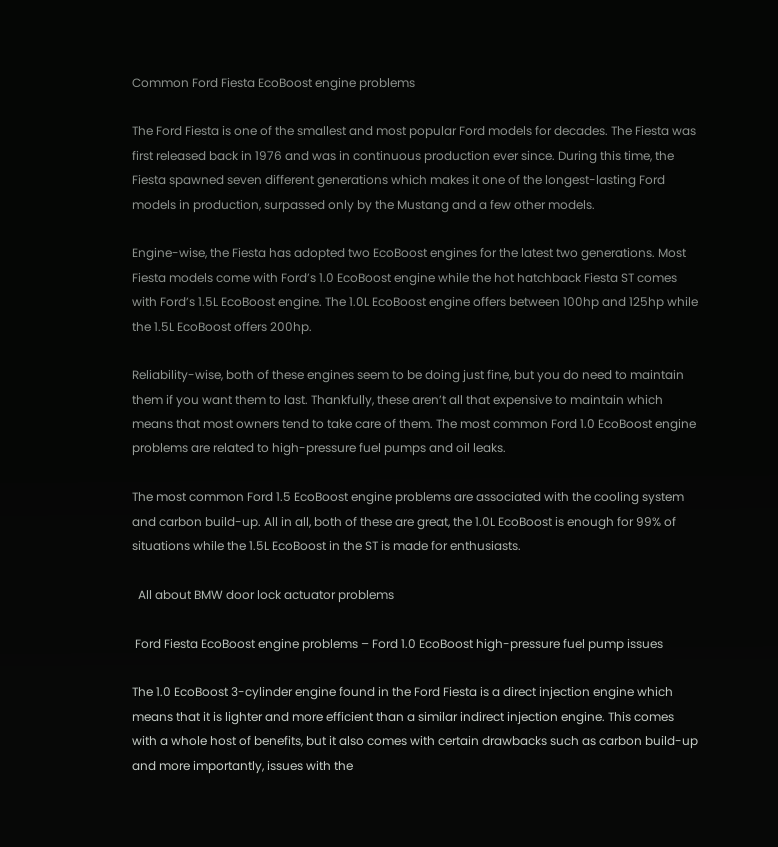Common Ford Fiesta EcoBoost engine problems

The Ford Fiesta is one of the smallest and most popular Ford models for decades. The Fiesta was first released back in 1976 and was in continuous production ever since. During this time, the Fiesta spawned seven different generations which makes it one of the longest-lasting Ford models in production, surpassed only by the Mustang and a few other models.

Engine-wise, the Fiesta has adopted two EcoBoost engines for the latest two generations. Most Fiesta models come with Ford’s 1.0 EcoBoost engine while the hot hatchback Fiesta ST comes with Ford’s 1.5L EcoBoost engine. The 1.0L EcoBoost engine offers between 100hp and 125hp while the 1.5L EcoBoost offers 200hp.

Reliability-wise, both of these engines seem to be doing just fine, but you do need to maintain them if you want them to last. Thankfully, these aren’t all that expensive to maintain which means that most owners tend to take care of them. The most common Ford 1.0 EcoBoost engine problems are related to high-pressure fuel pumps and oil leaks.

The most common Ford 1.5 EcoBoost engine problems are associated with the cooling system and carbon build-up. All in all, both of these are great, the 1.0L EcoBoost is enough for 99% of situations while the 1.5L EcoBoost in the ST is made for enthusiasts.

  All about BMW door lock actuator problems

 Ford Fiesta EcoBoost engine problems – Ford 1.0 EcoBoost high-pressure fuel pump issues

The 1.0 EcoBoost 3-cylinder engine found in the Ford Fiesta is a direct injection engine which means that it is lighter and more efficient than a similar indirect injection engine. This comes with a whole host of benefits, but it also comes with certain drawbacks such as carbon build-up and more importantly, issues with the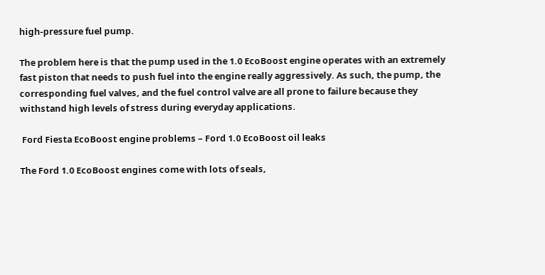high-pressure fuel pump.

The problem here is that the pump used in the 1.0 EcoBoost engine operates with an extremely fast piston that needs to push fuel into the engine really aggressively. As such, the pump, the corresponding fuel valves, and the fuel control valve are all prone to failure because they withstand high levels of stress during everyday applications.

 Ford Fiesta EcoBoost engine problems – Ford 1.0 EcoBoost oil leaks

The Ford 1.0 EcoBoost engines come with lots of seals,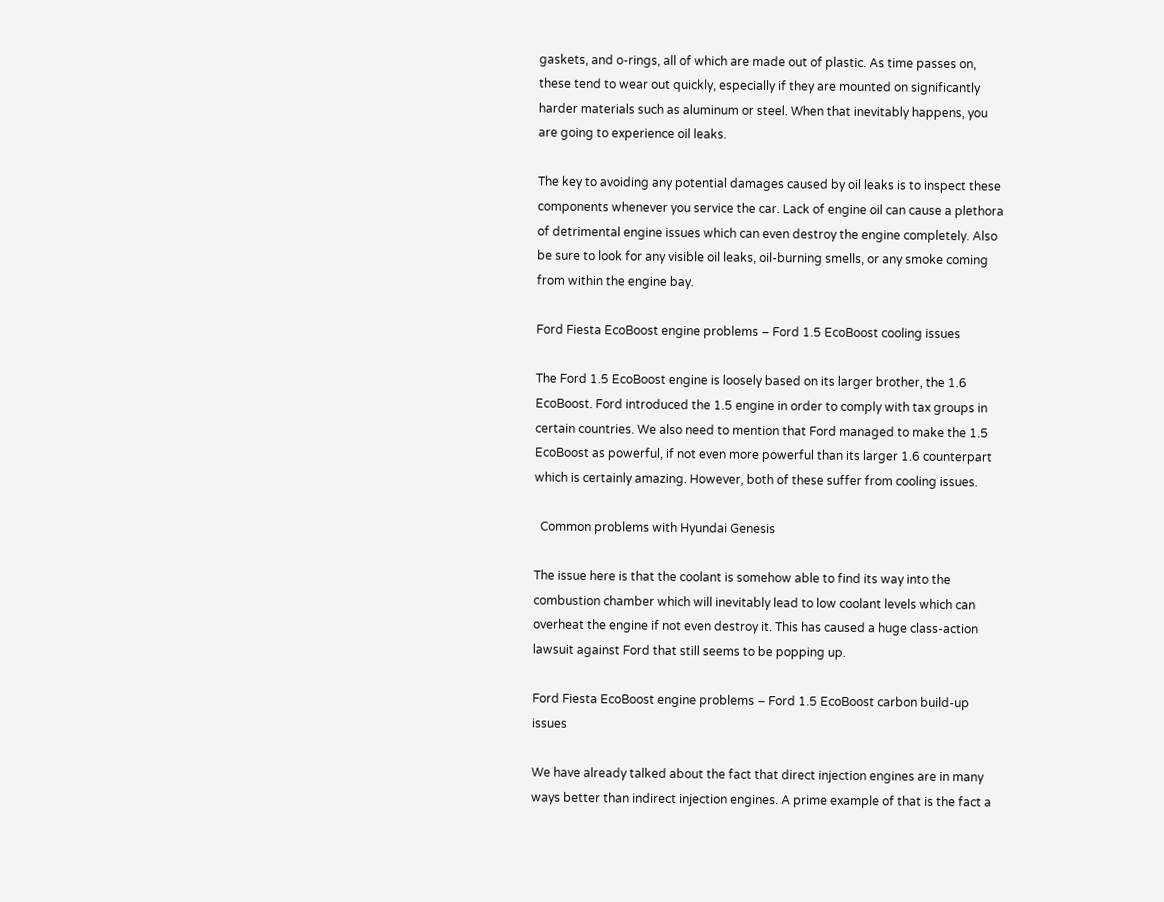gaskets, and o-rings, all of which are made out of plastic. As time passes on, these tend to wear out quickly, especially if they are mounted on significantly harder materials such as aluminum or steel. When that inevitably happens, you are going to experience oil leaks.

The key to avoiding any potential damages caused by oil leaks is to inspect these components whenever you service the car. Lack of engine oil can cause a plethora of detrimental engine issues which can even destroy the engine completely. Also be sure to look for any visible oil leaks, oil-burning smells, or any smoke coming from within the engine bay.

Ford Fiesta EcoBoost engine problems – Ford 1.5 EcoBoost cooling issues

The Ford 1.5 EcoBoost engine is loosely based on its larger brother, the 1.6 EcoBoost. Ford introduced the 1.5 engine in order to comply with tax groups in certain countries. We also need to mention that Ford managed to make the 1.5 EcoBoost as powerful, if not even more powerful than its larger 1.6 counterpart which is certainly amazing. However, both of these suffer from cooling issues.

  Common problems with Hyundai Genesis

The issue here is that the coolant is somehow able to find its way into the combustion chamber which will inevitably lead to low coolant levels which can overheat the engine if not even destroy it. This has caused a huge class-action lawsuit against Ford that still seems to be popping up.

Ford Fiesta EcoBoost engine problems – Ford 1.5 EcoBoost carbon build-up issues

We have already talked about the fact that direct injection engines are in many ways better than indirect injection engines. A prime example of that is the fact a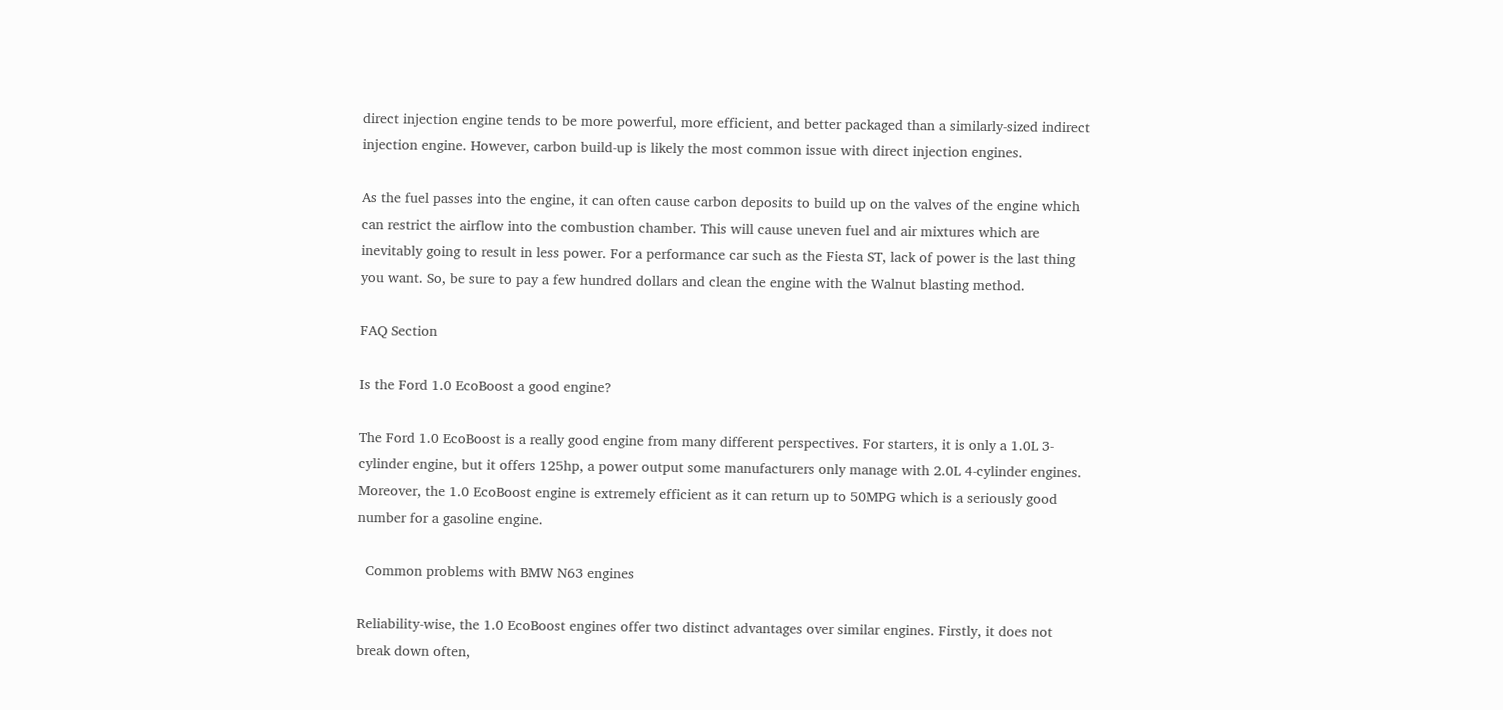direct injection engine tends to be more powerful, more efficient, and better packaged than a similarly-sized indirect injection engine. However, carbon build-up is likely the most common issue with direct injection engines.

As the fuel passes into the engine, it can often cause carbon deposits to build up on the valves of the engine which can restrict the airflow into the combustion chamber. This will cause uneven fuel and air mixtures which are inevitably going to result in less power. For a performance car such as the Fiesta ST, lack of power is the last thing you want. So, be sure to pay a few hundred dollars and clean the engine with the Walnut blasting method.

FAQ Section

Is the Ford 1.0 EcoBoost a good engine?

The Ford 1.0 EcoBoost is a really good engine from many different perspectives. For starters, it is only a 1.0L 3-cylinder engine, but it offers 125hp, a power output some manufacturers only manage with 2.0L 4-cylinder engines. Moreover, the 1.0 EcoBoost engine is extremely efficient as it can return up to 50MPG which is a seriously good number for a gasoline engine.

  Common problems with BMW N63 engines

Reliability-wise, the 1.0 EcoBoost engines offer two distinct advantages over similar engines. Firstly, it does not break down often,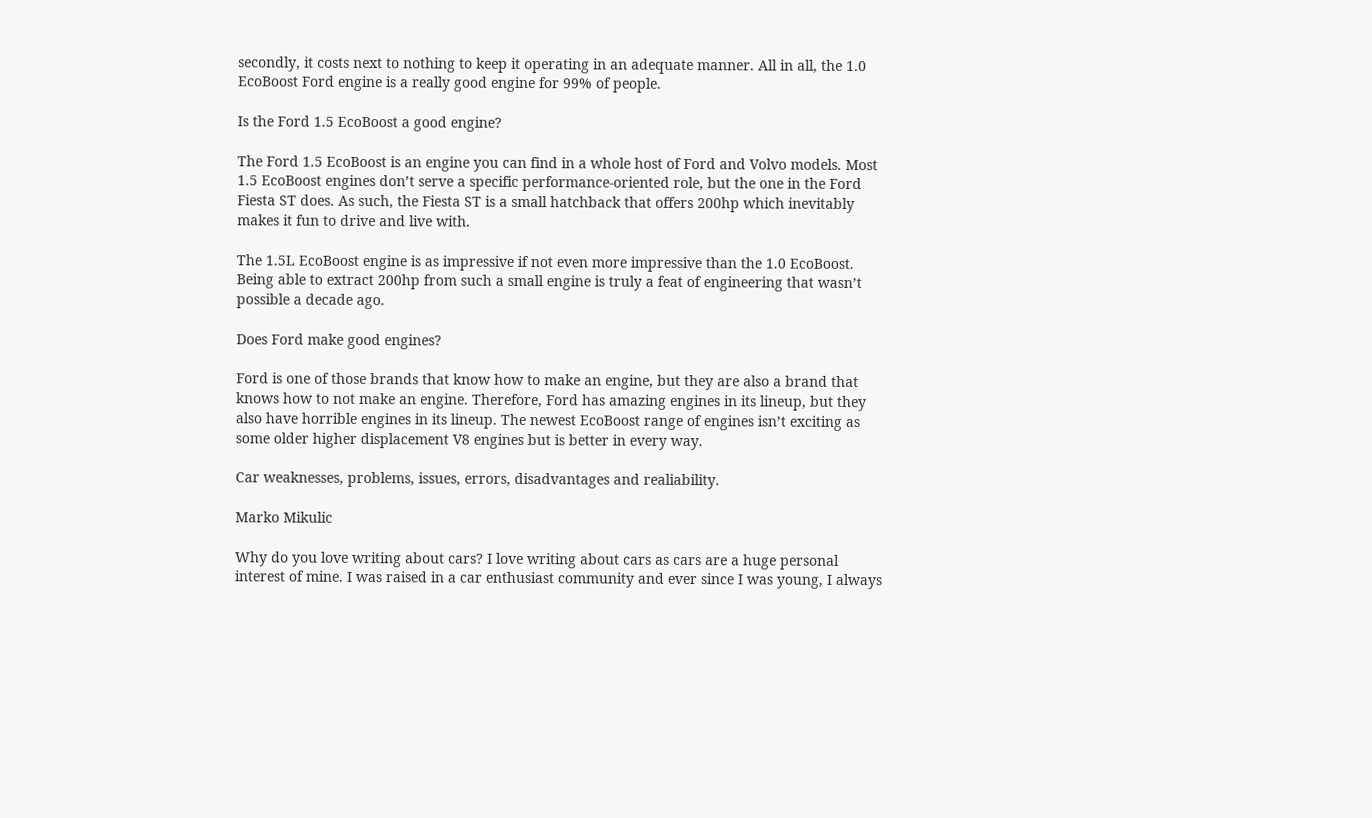secondly, it costs next to nothing to keep it operating in an adequate manner. All in all, the 1.0 EcoBoost Ford engine is a really good engine for 99% of people.

Is the Ford 1.5 EcoBoost a good engine?

The Ford 1.5 EcoBoost is an engine you can find in a whole host of Ford and Volvo models. Most 1.5 EcoBoost engines don’t serve a specific performance-oriented role, but the one in the Ford Fiesta ST does. As such, the Fiesta ST is a small hatchback that offers 200hp which inevitably makes it fun to drive and live with.

The 1.5L EcoBoost engine is as impressive if not even more impressive than the 1.0 EcoBoost. Being able to extract 200hp from such a small engine is truly a feat of engineering that wasn’t possible a decade ago.

Does Ford make good engines?

Ford is one of those brands that know how to make an engine, but they are also a brand that knows how to not make an engine. Therefore, Ford has amazing engines in its lineup, but they also have horrible engines in its lineup. The newest EcoBoost range of engines isn’t exciting as some older higher displacement V8 engines but is better in every way.

Car weaknesses, problems, issues, errors, disadvantages and realiability.

Marko Mikulic

Why do you love writing about cars? I love writing about cars as cars are a huge personal interest of mine. I was raised in a car enthusiast community and ever since I was young, I always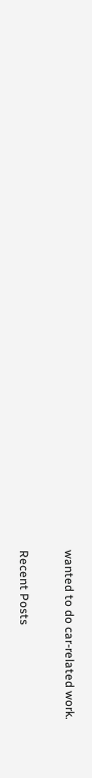wanted to do car-related work.

Recent Posts